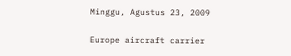Minggu, Agustus 23, 2009

Europe aircraft carrier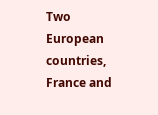Two European countries, France and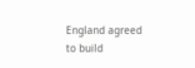England agreed to build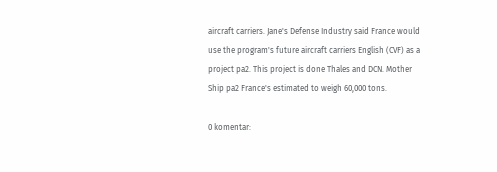aircraft carriers. Jane's Defense Industry said France would use the program's future aircraft carriers English (CVF) as a project pa2. This project is done Thales and DCN. Mother Ship pa2 France's estimated to weigh 60,000 tons.

0 komentar: